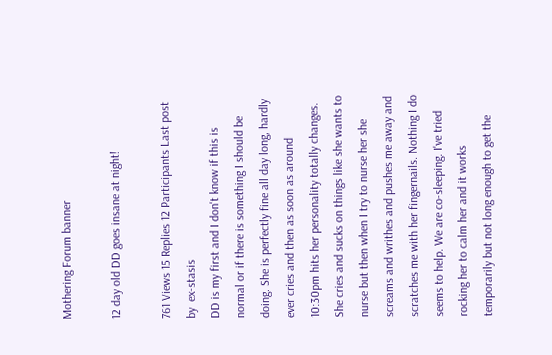Mothering Forum banner

12 day old DD goes insane at night!

761 Views 15 Replies 12 Participants Last post by  ex-stasis
DD is my first and I don't know if this is normal or if there is something I should be doing. She is perfectly fine all day long, hardly ever cries and then as soon as around 10:30pm hits her personality totally changes. She cries and sucks on things like she wants to nurse but then when I try to nurse her she screams and writhes and pushes me away and scratches me with her fingernails. Nothing I do seems to help. We are co-sleeping. I've tried rocking her to calm her and it works temporarily but not long enough to get the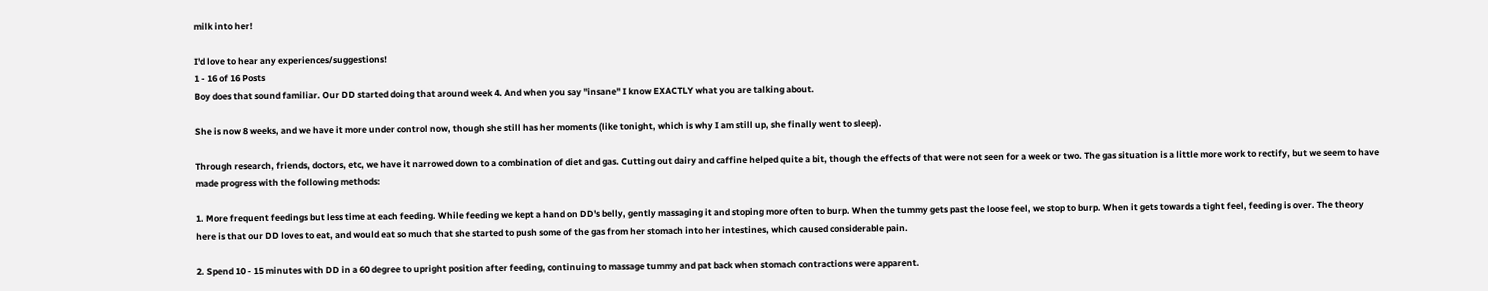milk into her!

I'd love to hear any experiences/suggestions!
1 - 16 of 16 Posts
Boy does that sound familiar. Our DD started doing that around week 4. And when you say "insane" I know EXACTLY what you are talking about.

She is now 8 weeks, and we have it more under control now, though she still has her moments (like tonight, which is why I am still up, she finally went to sleep).

Through research, friends, doctors, etc, we have it narrowed down to a combination of diet and gas. Cutting out dairy and caffine helped quite a bit, though the effects of that were not seen for a week or two. The gas situation is a little more work to rectify, but we seem to have made progress with the following methods:

1. More frequent feedings but less time at each feeding. While feeding we kept a hand on DD's belly, gently massaging it and stoping more often to burp. When the tummy gets past the loose feel, we stop to burp. When it gets towards a tight feel, feeding is over. The theory here is that our DD loves to eat, and would eat so much that she started to push some of the gas from her stomach into her intestines, which caused considerable pain.

2. Spend 10 - 15 minutes with DD in a 60 degree to upright position after feeding, continuing to massage tummy and pat back when stomach contractions were apparent.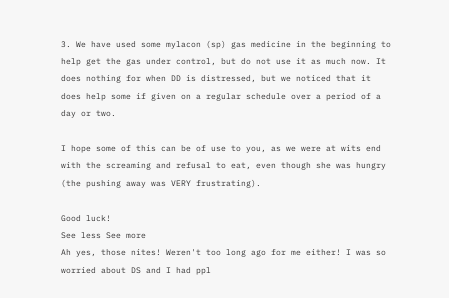3. We have used some mylacon (sp) gas medicine in the beginning to help get the gas under control, but do not use it as much now. It does nothing for when DD is distressed, but we noticed that it does help some if given on a regular schedule over a period of a day or two.

I hope some of this can be of use to you, as we were at wits end with the screaming and refusal to eat, even though she was hungry (the pushing away was VERY frustrating).

Good luck!
See less See more
Ah yes, those nites! Weren't too long ago for me either! I was so worried about DS and I had ppl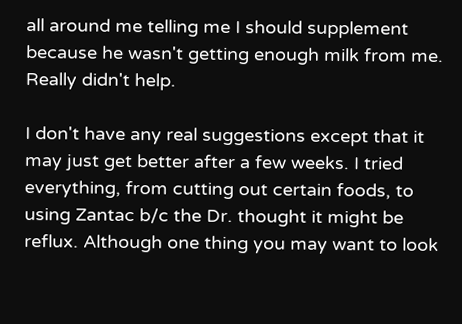all around me telling me I should supplement because he wasn't getting enough milk from me.
Really didn't help.

I don't have any real suggestions except that it may just get better after a few weeks. I tried everything, from cutting out certain foods, to using Zantac b/c the Dr. thought it might be reflux. Although one thing you may want to look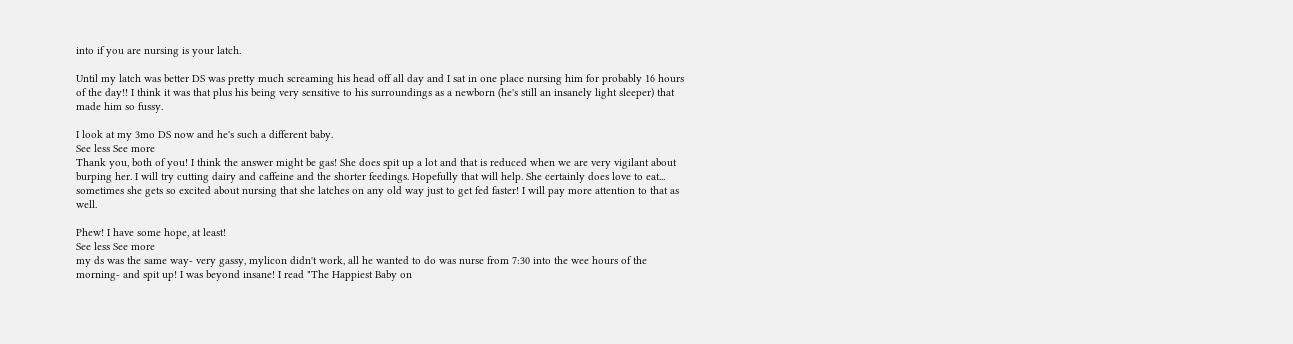into if you are nursing is your latch.

Until my latch was better DS was pretty much screaming his head off all day and I sat in one place nursing him for probably 16 hours of the day!! I think it was that plus his being very sensitive to his surroundings as a newborn (he's still an insanely light sleeper) that made him so fussy.

I look at my 3mo DS now and he's such a different baby.
See less See more
Thank you, both of you! I think the answer might be gas! She does spit up a lot and that is reduced when we are very vigilant about burping her. I will try cutting dairy and caffeine and the shorter feedings. Hopefully that will help. She certainly does love to eat... sometimes she gets so excited about nursing that she latches on any old way just to get fed faster! I will pay more attention to that as well.

Phew! I have some hope, at least!
See less See more
my ds was the same way- very gassy, mylicon didn't work, all he wanted to do was nurse from 7:30 into the wee hours of the morning- and spit up! I was beyond insane! I read "The Happiest Baby on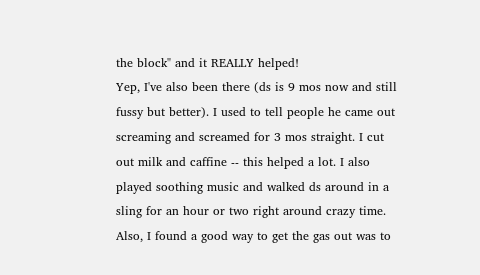the block" and it REALLY helped!
Yep, I've also been there (ds is 9 mos now and still fussy but better). I used to tell people he came out screaming and screamed for 3 mos straight. I cut out milk and caffine -- this helped a lot. I also played soothing music and walked ds around in a sling for an hour or two right around crazy time. Also, I found a good way to get the gas out was to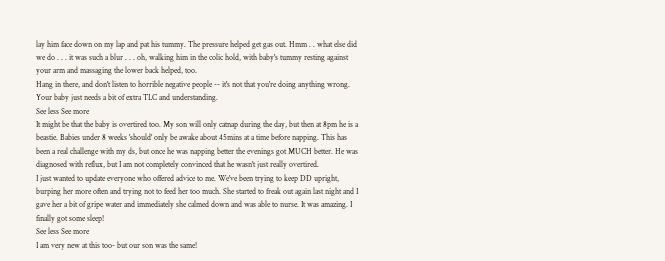lay him face down on my lap and pat his tummy. The pressure helped get gas out. Hmm . . what else did we do . . . it was such a blur . . . oh, walking him in the colic hold, with baby's tummy resting against your arm and massaging the lower back helped, too.
Hang in there, and don't listen to horrible negative people -- it's not that you're doing anything wrong. Your baby just needs a bit of extra TLC and understanding.
See less See more
It might be that the baby is overtired too. My son will only catnap during the day, but then at 8pm he is a beastie. Babies under 8 weeks 'should' only be awake about 45mins at a time before napping. This has been a real challenge with my ds, but once he was napping better the evenings got MUCH better. He was diagnosed with reflux, but I am not completely convinced that he wasn't just really overtired.
I just wanted to update everyone who offered advice to me. We've been trying to keep DD upright, burping her more often and trying not to feed her too much. She started to freak out again last night and I gave her a bit of gripe water and immediately she calmed down and was able to nurse. It was amazing. I finally got some sleep!
See less See more
I am very new at this too- but our son was the same!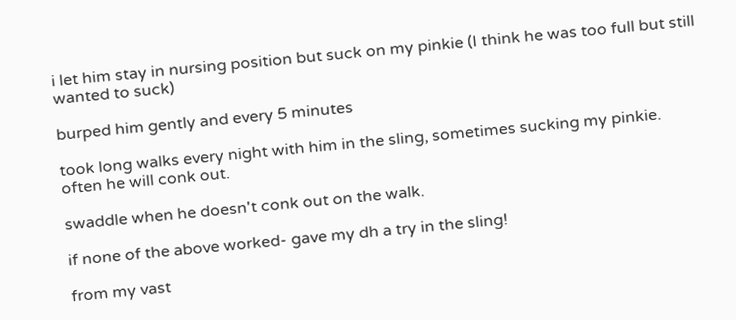i let him stay in nursing position but suck on my pinkie (I think he was too full but still wanted to suck)

burped him gently and every 5 minutes

took long walks every night with him in the sling, sometimes sucking my pinkie.
often he will conk out.

swaddle when he doesn't conk out on the walk.

if none of the above worked- gave my dh a try in the sling!

from my vast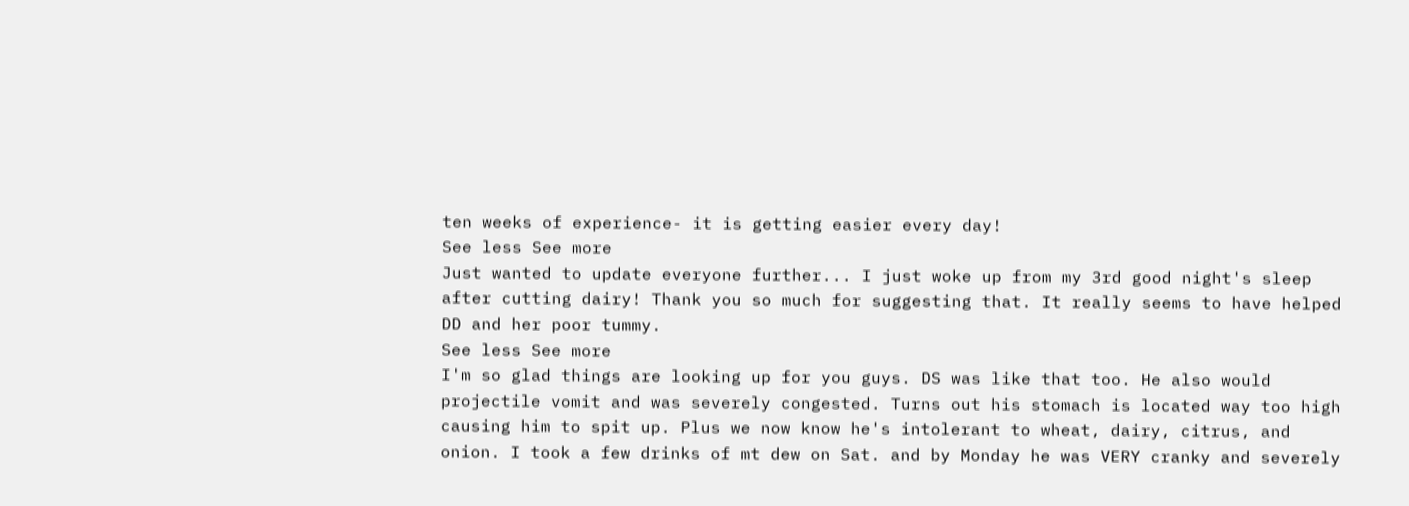ten weeks of experience- it is getting easier every day!
See less See more
Just wanted to update everyone further... I just woke up from my 3rd good night's sleep after cutting dairy! Thank you so much for suggesting that. It really seems to have helped DD and her poor tummy.
See less See more
I'm so glad things are looking up for you guys. DS was like that too. He also would projectile vomit and was severely congested. Turns out his stomach is located way too high causing him to spit up. Plus we now know he's intolerant to wheat, dairy, citrus, and onion. I took a few drinks of mt dew on Sat. and by Monday he was VERY cranky and severely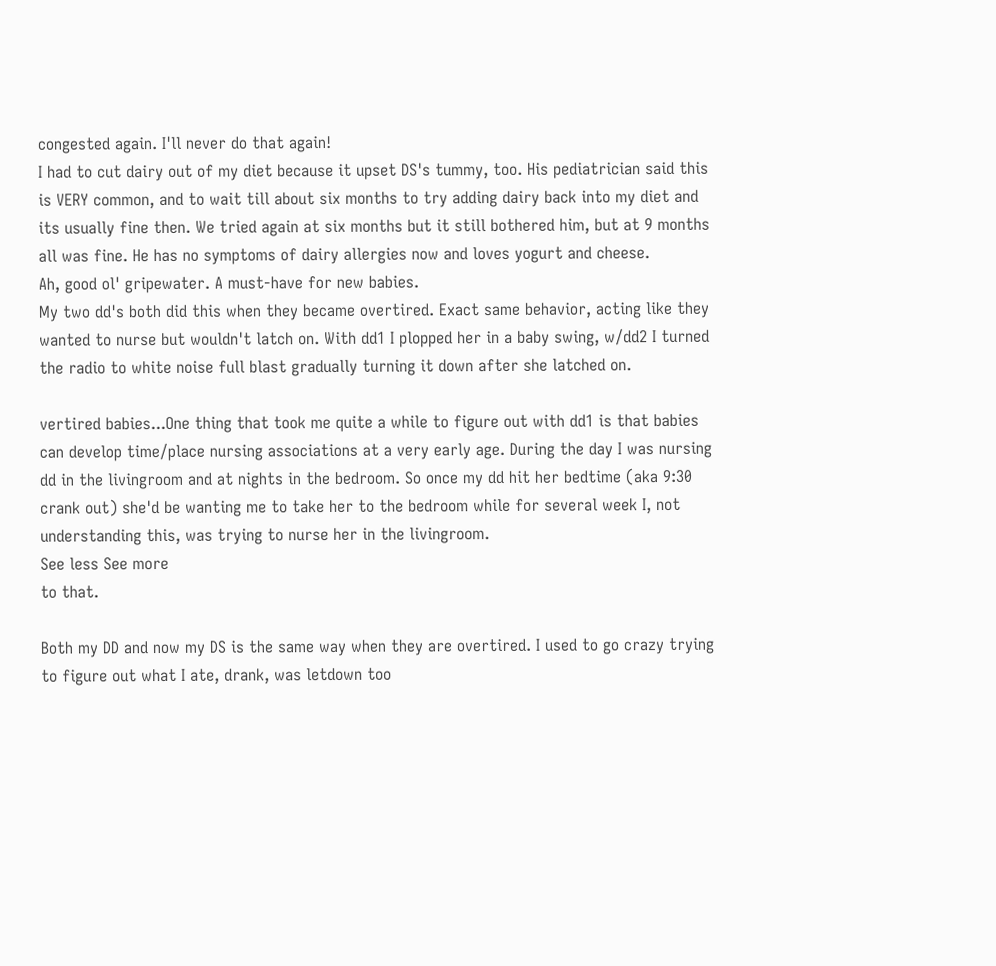congested again. I'll never do that again!
I had to cut dairy out of my diet because it upset DS's tummy, too. His pediatrician said this is VERY common, and to wait till about six months to try adding dairy back into my diet and its usually fine then. We tried again at six months but it still bothered him, but at 9 months all was fine. He has no symptoms of dairy allergies now and loves yogurt and cheese.
Ah, good ol' gripewater. A must-have for new babies.
My two dd's both did this when they became overtired. Exact same behavior, acting like they wanted to nurse but wouldn't latch on. With dd1 I plopped her in a baby swing, w/dd2 I turned the radio to white noise full blast gradually turning it down after she latched on.

vertired babies...One thing that took me quite a while to figure out with dd1 is that babies can develop time/place nursing associations at a very early age. During the day I was nursing dd in the livingroom and at nights in the bedroom. So once my dd hit her bedtime (aka 9:30 crank out) she'd be wanting me to take her to the bedroom while for several week I, not understanding this, was trying to nurse her in the livingroom.
See less See more
to that.

Both my DD and now my DS is the same way when they are overtired. I used to go crazy trying to figure out what I ate, drank, was letdown too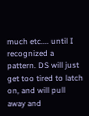much etc.... until I recognized a pattern. DS will just get too tired to latch on, and will pull away and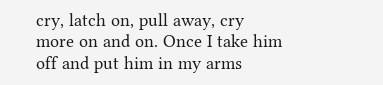cry, latch on, pull away, cry more on and on. Once I take him off and put him in my arms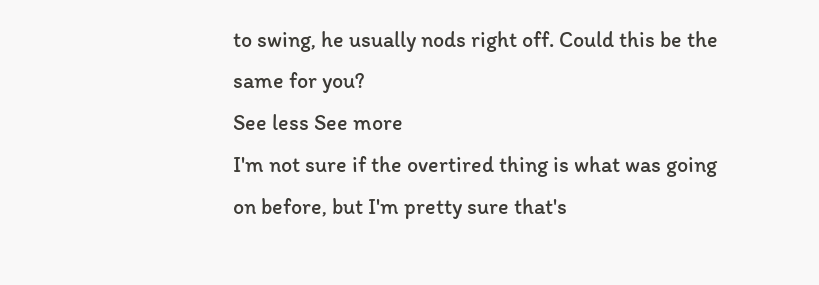to swing, he usually nods right off. Could this be the same for you?
See less See more
I'm not sure if the overtired thing is what was going on before, but I'm pretty sure that's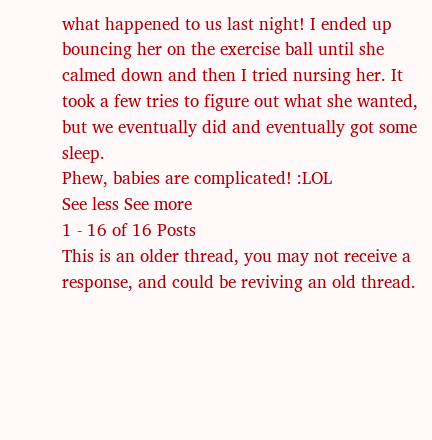what happened to us last night! I ended up bouncing her on the exercise ball until she calmed down and then I tried nursing her. It took a few tries to figure out what she wanted, but we eventually did and eventually got some sleep.
Phew, babies are complicated! :LOL
See less See more
1 - 16 of 16 Posts
This is an older thread, you may not receive a response, and could be reviving an old thread.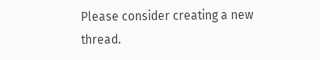Please consider creating a new thread.